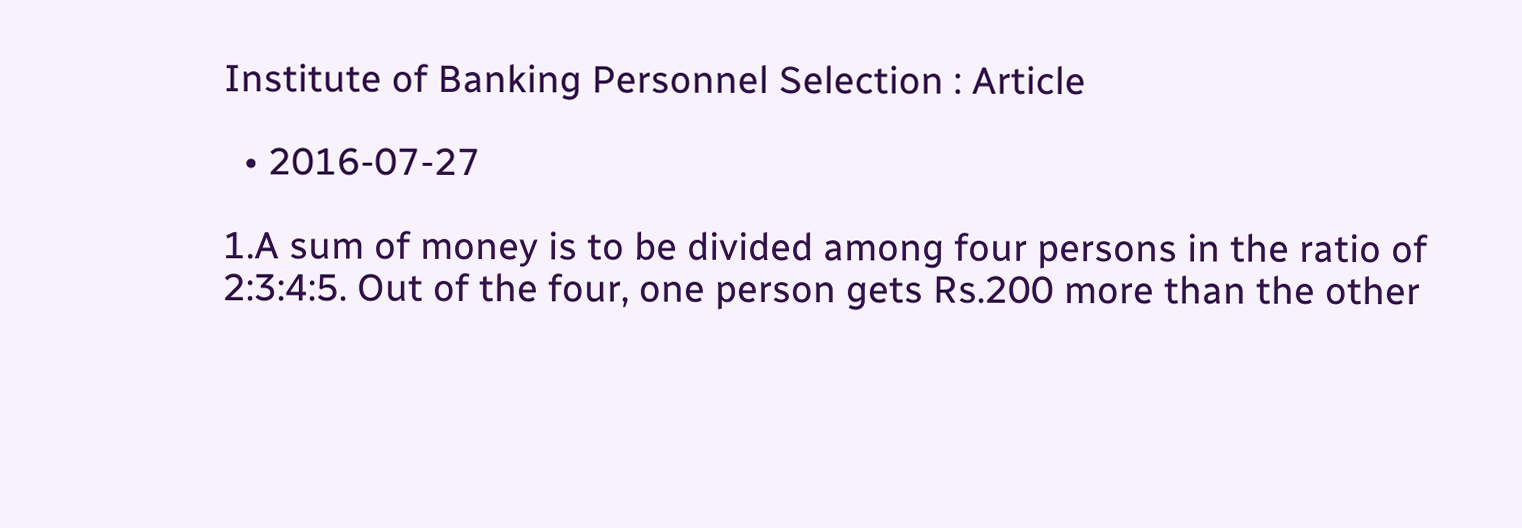Institute of Banking Personnel Selection : Article

  • 2016-07-27

1.A sum of money is to be divided among four persons in the ratio of 2:3:4:5. Out of the four, one person gets Rs.200 more than the other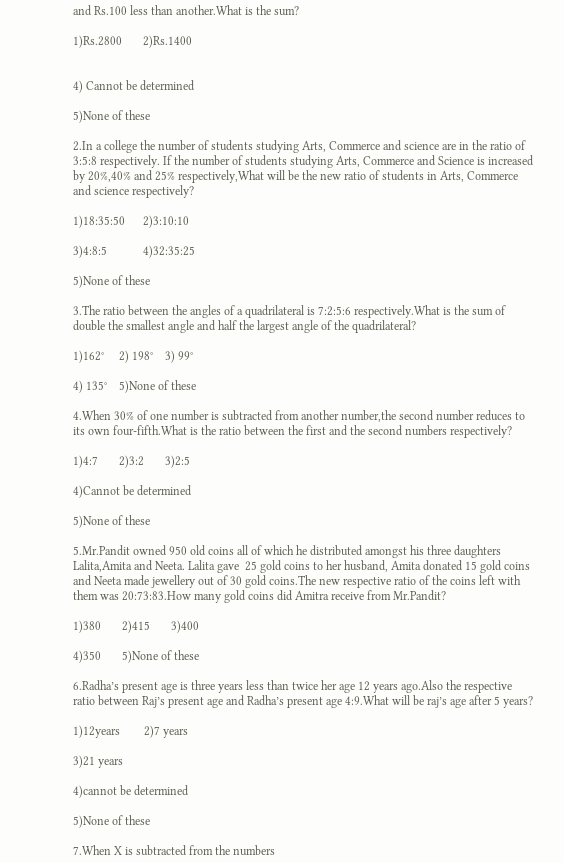and Rs.100 less than another.What is the sum?

1)Rs.2800       2)Rs.1400


4) Cannot be determined

5)None of these

2.In a college the number of students studying Arts, Commerce and science are in the ratio of 3:5:8 respectively. If the number of students studying Arts, Commerce and Science is increased by 20%,40% and 25% respectively,What will be the new ratio of students in Arts, Commerce and science respectively?

1)18:35:50      2)3:10:10

3)4:8:5            4)32:35:25

5)None of these

3.The ratio between the angles of a quadrilateral is 7:2:5:6 respectively.What is the sum of double the smallest angle and half the largest angle of the quadrilateral?

1)162°     2) 198°    3) 99°

4) 135°    5)None of these

4.When 30% of one number is subtracted from another number,the second number reduces to its own four-fifth.What is the ratio between the first and the second numbers respectively?

1)4:7       2)3:2       3)2:5

4)Cannot be determined

5)None of these

5.Mr.Pandit owned 950 old coins all of which he distributed amongst his three daughters Lalita,Amita and Neeta. Lalita gave  25 gold coins to her husband, Amita donated 15 gold coins and Neeta made jewellery out of 30 gold coins.The new respective ratio of the coins left with them was 20:73:83.How many gold coins did Amitra receive from Mr.Pandit?

1)380       2)415       3)400

4)350       5)None of these

6.Radha’s present age is three years less than twice her age 12 years ago.Also the respective ratio between Raj’s present age and Radha’s present age 4:9.What will be raj’s age after 5 years?

1)12years        2)7 years

3)21 years

4)cannot be determined

5)None of these

7.When X is subtracted from the numbers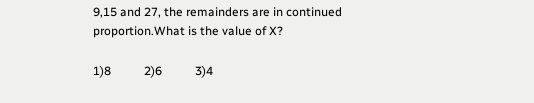9,15 and 27, the remainders are in continued proportion.What is the value of X?

1)8           2)6           3)4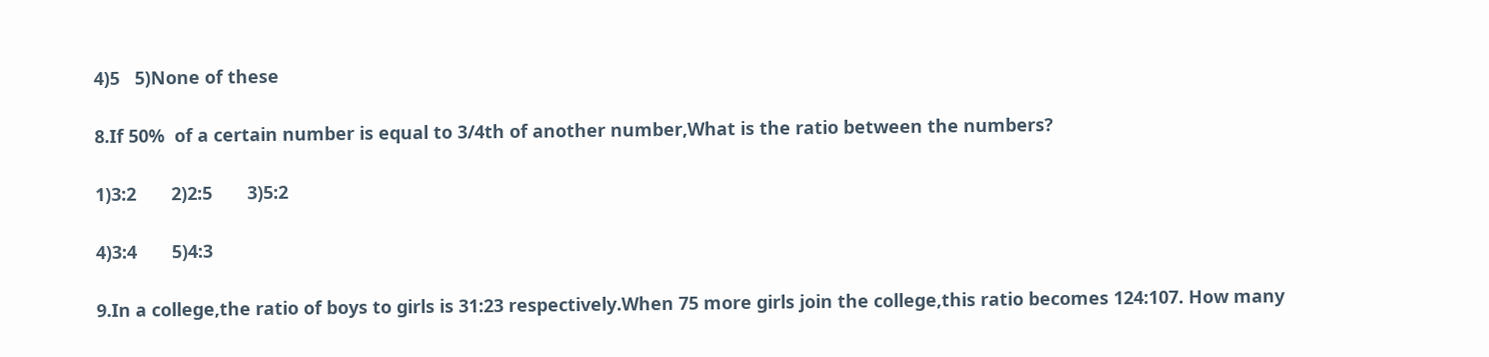4)5   5)None of these

8.If 50%  of a certain number is equal to 3/4th of another number,What is the ratio between the numbers?

1)3:2       2)2:5       3)5:2

4)3:4       5)4:3

9.In a college,the ratio of boys to girls is 31:23 respectively.When 75 more girls join the college,this ratio becomes 124:107. How many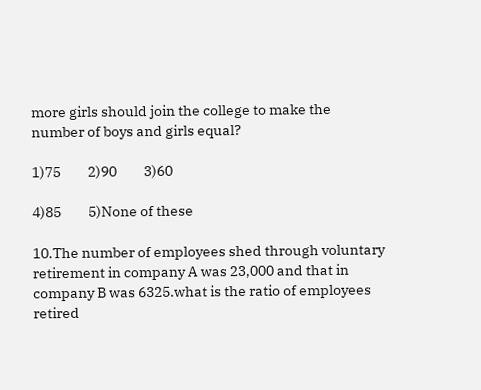more girls should join the college to make the number of boys and girls equal?

1)75         2)90         3)60

4)85         5)None of these

10.The number of employees shed through voluntary retirement in company A was 23,000 and that in company B was 6325.what is the ratio of employees retired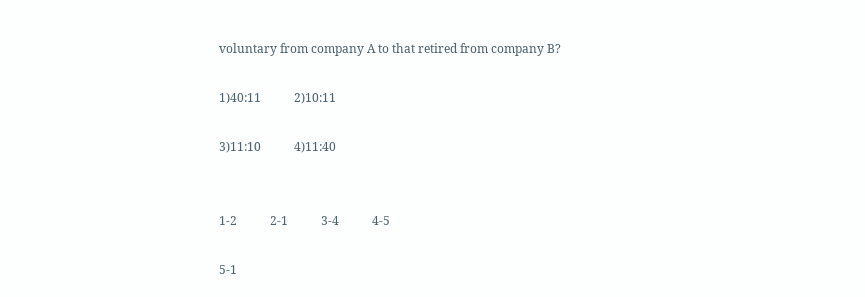voluntary from company A to that retired from company B?

1)40:11           2)10:11

3)11:10           4)11:40


1-2           2-1           3-4           4-5

5-1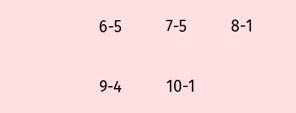6-5           7-5           8-1

9-4           10-1